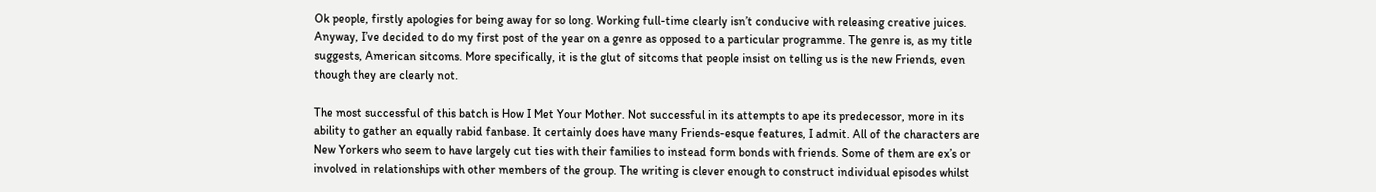Ok people, firstly apologies for being away for so long. Working full-time clearly isn’t conducive with releasing creative juices. Anyway, I’ve decided to do my first post of the year on a genre as opposed to a particular programme. The genre is, as my title suggests, American sitcoms. More specifically, it is the glut of sitcoms that people insist on telling us is the new Friends, even though they are clearly not.

The most successful of this batch is How I Met Your Mother. Not successful in its attempts to ape its predecessor, more in its ability to gather an equally rabid fanbase. It certainly does have many Friends-esque features, I admit. All of the characters are New Yorkers who seem to have largely cut ties with their families to instead form bonds with friends. Some of them are ex’s or involved in relationships with other members of the group. The writing is clever enough to construct individual episodes whilst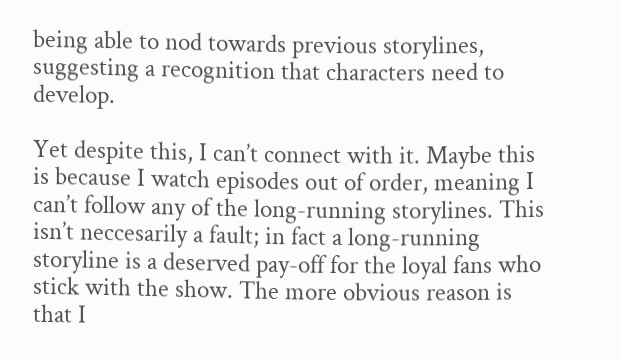being able to nod towards previous storylines, suggesting a recognition that characters need to develop.

Yet despite this, I can’t connect with it. Maybe this is because I watch episodes out of order, meaning I can’t follow any of the long-running storylines. This isn’t neccesarily a fault; in fact a long-running storyline is a deserved pay-off for the loyal fans who stick with the show. The more obvious reason is that I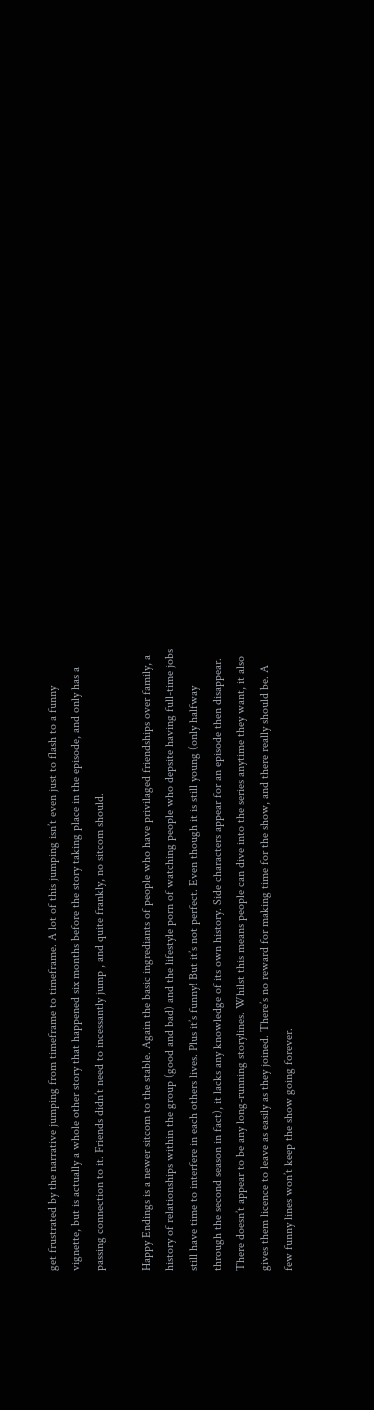get frustrated by the narrative jumping from timeframe to timeframe. A lot of this jumping isn’t even just to flash to a funny vignette, but is actually a whole other story that happened six months before the story taking place in the episode, and only has a passing connection to it. Friends didn’t need to incessantly jump , and quite frankly, no sitcom should.

Happy Endings is a newer sitcom to the stable. Again the basic ingrediants of people who have privilaged friendships over family, a history of relationships within the group (good and bad) and the lifestyle porn of watching people who depsite having full-time jobs still have time to interfere in each others lives. Plus it’s funny! But it’s not perfect. Even though it is still young (only halfway through the second season in fact), it lacks any knowledge of its own history. Side characters appear for an episode then disappear. There doesn’t appear to be any long-running storylines. Whilst this means people can dive into the series anytime they want, it also gives them licence to leave as easily as they joined. There’s no reward for making time for the show, and there really should be. A few funny lines won’t keep the show going forever.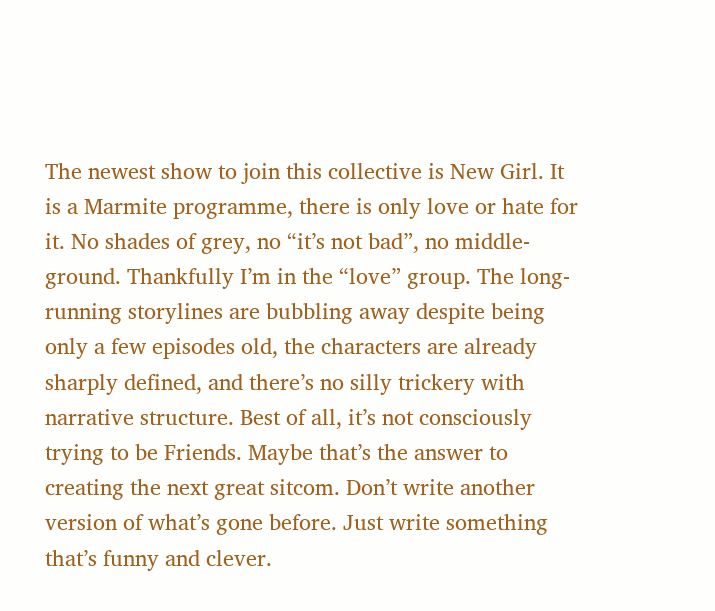The newest show to join this collective is New Girl. It is a Marmite programme, there is only love or hate for it. No shades of grey, no “it’s not bad”, no middle-ground. Thankfully I’m in the “love” group. The long-running storylines are bubbling away despite being only a few episodes old, the characters are already sharply defined, and there’s no silly trickery with narrative structure. Best of all, it’s not consciously trying to be Friends. Maybe that’s the answer to creating the next great sitcom. Don’t write another version of what’s gone before. Just write something that’s funny and clever.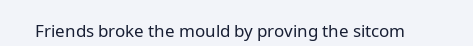Friends broke the mould by proving the sitcom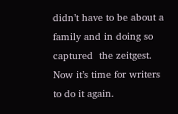didn’t have to be about a family and in doing so captured  the zeitgest. Now it’s time for writers to do it again.